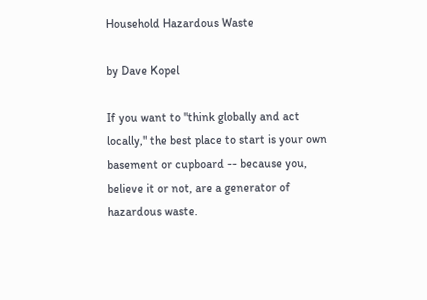Household Hazardous Waste

by Dave Kopel

If you want to "think globally and act locally," the best place to start is your own basement or cupboard -- because you, believe it or not, are a generator of hazardous waste.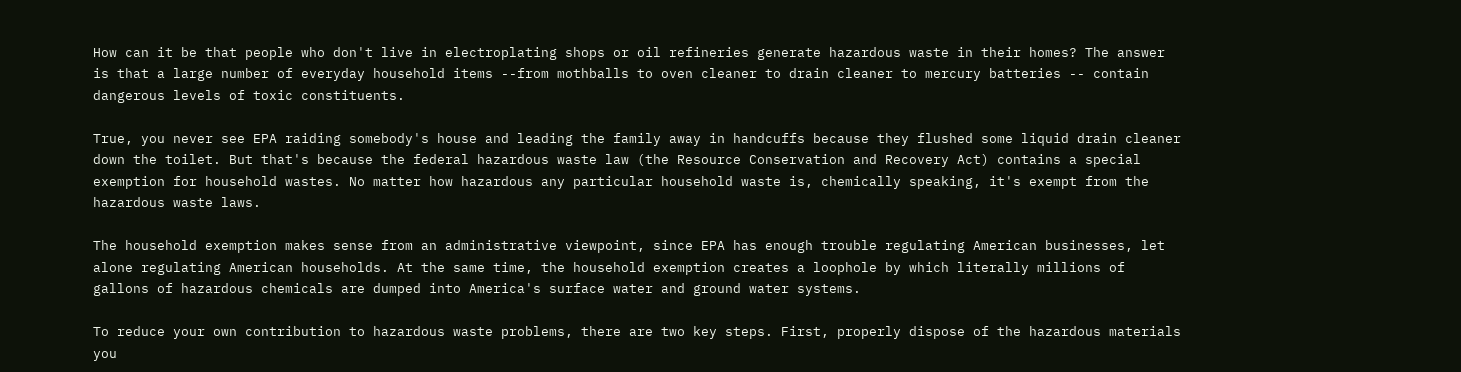How can it be that people who don't live in electroplating shops or oil refineries generate hazardous waste in their homes? The answer is that a large number of everyday household items --from mothballs to oven cleaner to drain cleaner to mercury batteries -- contain dangerous levels of toxic constituents.

True, you never see EPA raiding somebody's house and leading the family away in handcuffs because they flushed some liquid drain cleaner down the toilet. But that's because the federal hazardous waste law (the Resource Conservation and Recovery Act) contains a special exemption for household wastes. No matter how hazardous any particular household waste is, chemically speaking, it's exempt from the hazardous waste laws.

The household exemption makes sense from an administrative viewpoint, since EPA has enough trouble regulating American businesses, let alone regulating American households. At the same time, the household exemption creates a loophole by which literally millions of gallons of hazardous chemicals are dumped into America's surface water and ground water systems.

To reduce your own contribution to hazardous waste problems, there are two key steps. First, properly dispose of the hazardous materials you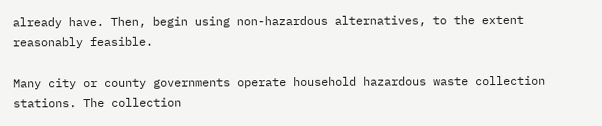already have. Then, begin using non-hazardous alternatives, to the extent reasonably feasible.

Many city or county governments operate household hazardous waste collection stations. The collection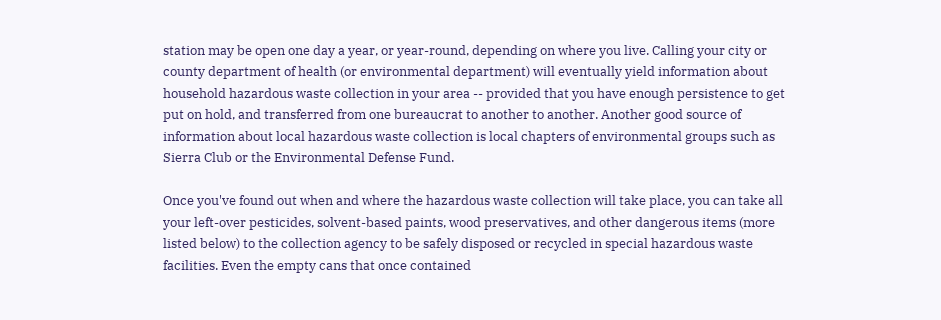station may be open one day a year, or year-round, depending on where you live. Calling your city or county department of health (or environmental department) will eventually yield information about household hazardous waste collection in your area -- provided that you have enough persistence to get put on hold, and transferred from one bureaucrat to another to another. Another good source of information about local hazardous waste collection is local chapters of environmental groups such as Sierra Club or the Environmental Defense Fund.

Once you've found out when and where the hazardous waste collection will take place, you can take all your left-over pesticides, solvent-based paints, wood preservatives, and other dangerous items (more listed below) to the collection agency to be safely disposed or recycled in special hazardous waste facilities. Even the empty cans that once contained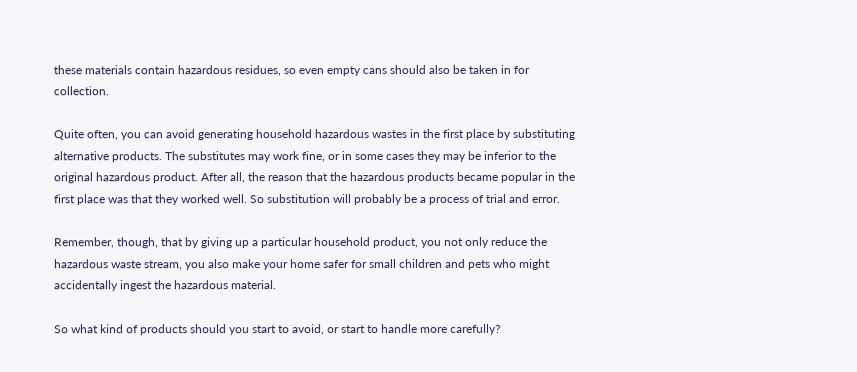these materials contain hazardous residues, so even empty cans should also be taken in for collection.

Quite often, you can avoid generating household hazardous wastes in the first place by substituting alternative products. The substitutes may work fine, or in some cases they may be inferior to the original hazardous product. After all, the reason that the hazardous products became popular in the first place was that they worked well. So substitution will probably be a process of trial and error.

Remember, though, that by giving up a particular household product, you not only reduce the hazardous waste stream, you also make your home safer for small children and pets who might accidentally ingest the hazardous material.

So what kind of products should you start to avoid, or start to handle more carefully?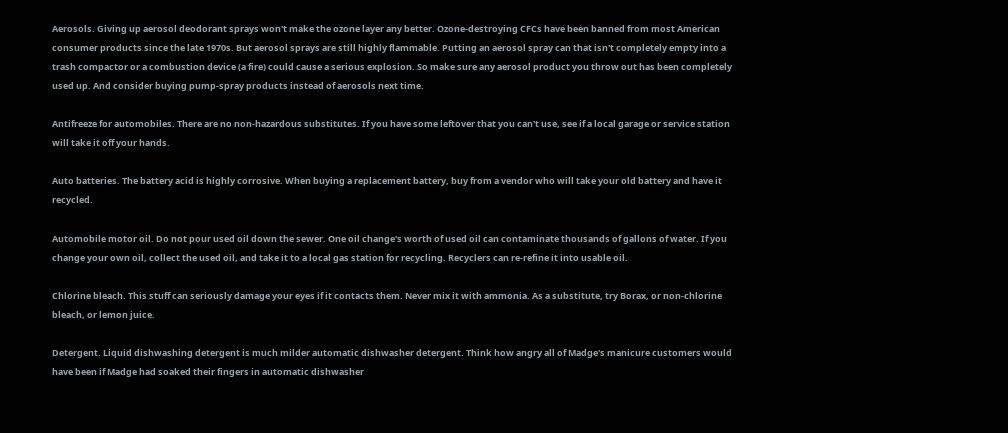Aerosols. Giving up aerosol deodorant sprays won't make the ozone layer any better. Ozone-destroying CFCs have been banned from most American consumer products since the late 1970s. But aerosol sprays are still highly flammable. Putting an aerosol spray can that isn't completely empty into a trash compactor or a combustion device (a fire) could cause a serious explosion. So make sure any aerosol product you throw out has been completely used up. And consider buying pump-spray products instead of aerosols next time.

Antifreeze for automobiles. There are no non-hazardous substitutes. If you have some leftover that you can't use, see if a local garage or service station will take it off your hands.

Auto batteries. The battery acid is highly corrosive. When buying a replacement battery, buy from a vendor who will take your old battery and have it recycled.

Automobile motor oil. Do not pour used oil down the sewer. One oil change's worth of used oil can contaminate thousands of gallons of water. If you change your own oil, collect the used oil, and take it to a local gas station for recycling. Recyclers can re-refine it into usable oil.

Chlorine bleach. This stuff can seriously damage your eyes if it contacts them. Never mix it with ammonia. As a substitute, try Borax, or non-chlorine bleach, or lemon juice.

Detergent. Liquid dishwashing detergent is much milder automatic dishwasher detergent. Think how angry all of Madge's manicure customers would have been if Madge had soaked their fingers in automatic dishwasher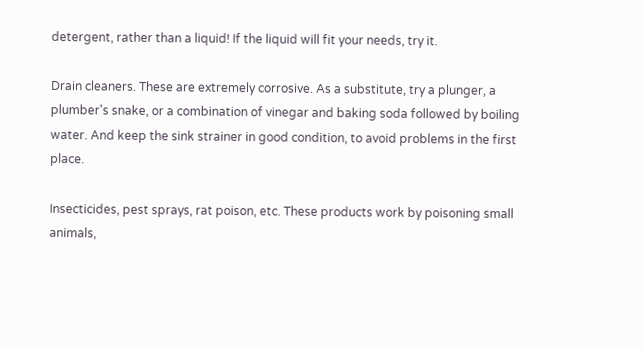detergent, rather than a liquid! If the liquid will fit your needs, try it.

Drain cleaners. These are extremely corrosive. As a substitute, try a plunger, a plumber's snake, or a combination of vinegar and baking soda followed by boiling water. And keep the sink strainer in good condition, to avoid problems in the first place.

Insecticides, pest sprays, rat poison, etc. These products work by poisoning small animals,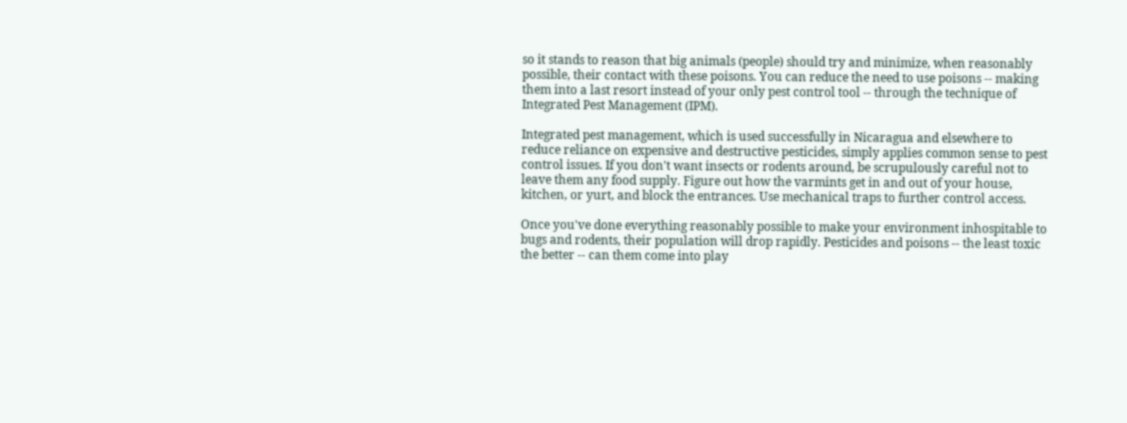so it stands to reason that big animals (people) should try and minimize, when reasonably possible, their contact with these poisons. You can reduce the need to use poisons -- making them into a last resort instead of your only pest control tool -- through the technique of Integrated Pest Management (IPM).

Integrated pest management, which is used successfully in Nicaragua and elsewhere to reduce reliance on expensive and destructive pesticides, simply applies common sense to pest control issues. If you don't want insects or rodents around, be scrupulously careful not to leave them any food supply. Figure out how the varmints get in and out of your house, kitchen, or yurt, and block the entrances. Use mechanical traps to further control access.

Once you've done everything reasonably possible to make your environment inhospitable to bugs and rodents, their population will drop rapidly. Pesticides and poisons -- the least toxic the better -- can them come into play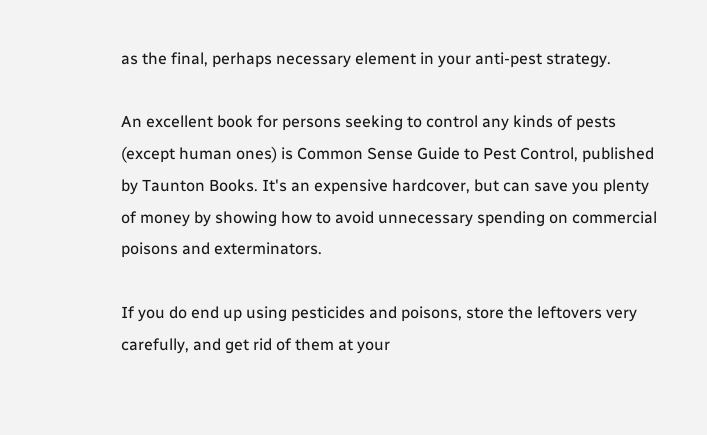as the final, perhaps necessary element in your anti-pest strategy.

An excellent book for persons seeking to control any kinds of pests (except human ones) is Common Sense Guide to Pest Control, published by Taunton Books. It's an expensive hardcover, but can save you plenty of money by showing how to avoid unnecessary spending on commercial poisons and exterminators.

If you do end up using pesticides and poisons, store the leftovers very carefully, and get rid of them at your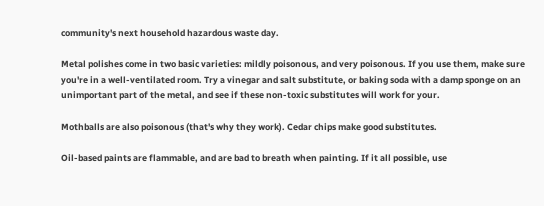community's next household hazardous waste day.

Metal polishes come in two basic varieties: mildly poisonous, and very poisonous. If you use them, make sure you're in a well-ventilated room. Try a vinegar and salt substitute, or baking soda with a damp sponge on an unimportant part of the metal, and see if these non-toxic substitutes will work for your.

Mothballs are also poisonous (that's why they work). Cedar chips make good substitutes.

Oil-based paints are flammable, and are bad to breath when painting. If it all possible, use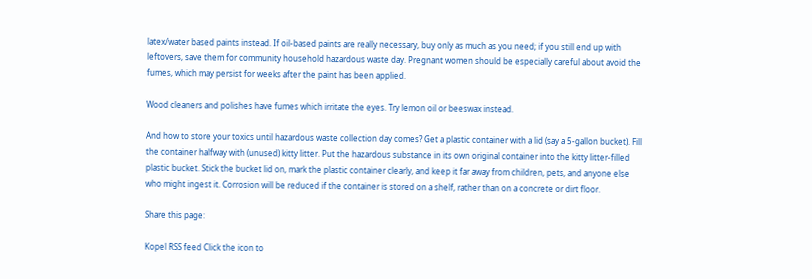latex/water based paints instead. If oil-based paints are really necessary, buy only as much as you need; if you still end up with leftovers, save them for community household hazardous waste day. Pregnant women should be especially careful about avoid the fumes, which may persist for weeks after the paint has been applied.

Wood cleaners and polishes have fumes which irritate the eyes. Try lemon oil or beeswax instead.

And how to store your toxics until hazardous waste collection day comes? Get a plastic container with a lid (say a 5-gallon bucket). Fill the container halfway with (unused) kitty litter. Put the hazardous substance in its own original container into the kitty litter-filled plastic bucket. Stick the bucket lid on, mark the plastic container clearly, and keep it far away from children, pets, and anyone else who might ingest it. Corrosion will be reduced if the container is stored on a shelf, rather than on a concrete or dirt floor.

Share this page:

Kopel RSS feed Click the icon to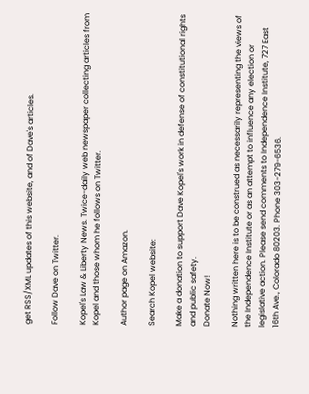get RSS/XML updates of this website, and of Dave's articles.

Follow Dave on Twitter.

Kopel's Law & Liberty News. Twice-daily web newspaper collecting articles from Kopel and those whom he follows on Twitter.

Author page on Amazon.

Search Kopel website:

Make a donation to support Dave Kopel's work in defense of constitutional rights and public safety.
Donate Now!

Nothing written here is to be construed as necessarily representing the views of the Independence Institute or as an attempt to influence any election or legislative action. Please send comments to Independence Institute, 727 East 16th Ave., Colorado 80203. Phone 303-279-6536.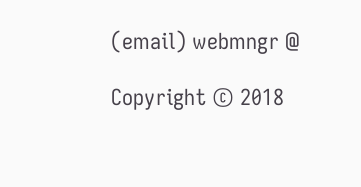(email) webmngr @

Copyright © 2018